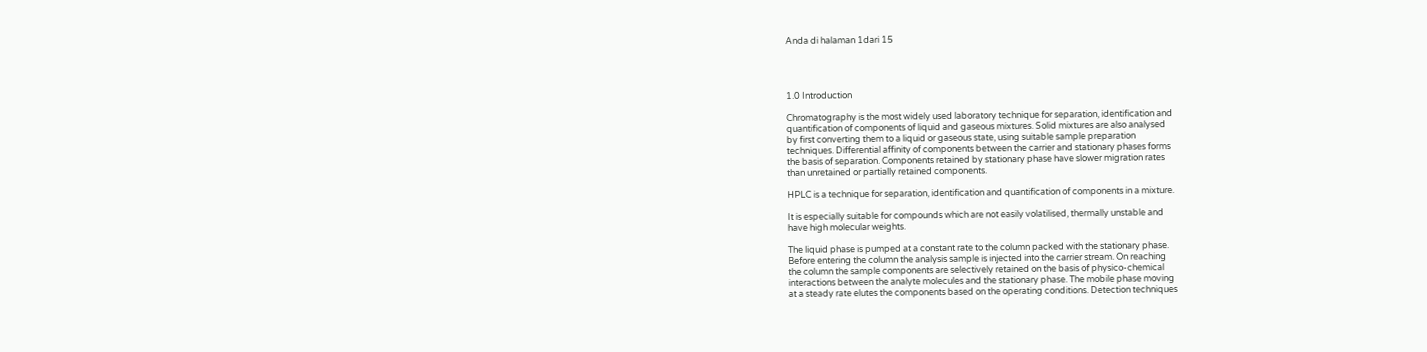Anda di halaman 1dari 15




1.0 Introduction

Chromatography is the most widely used laboratory technique for separation, identification and
quantification of components of liquid and gaseous mixtures. Solid mixtures are also analysed
by first converting them to a liquid or gaseous state, using suitable sample preparation
techniques. Differential affinity of components between the carrier and stationary phases forms
the basis of separation. Components retained by stationary phase have slower migration rates
than unretained or partially retained components.

HPLC is a technique for separation, identification and quantification of components in a mixture.

It is especially suitable for compounds which are not easily volatilised, thermally unstable and
have high molecular weights.

The liquid phase is pumped at a constant rate to the column packed with the stationary phase.
Before entering the column the analysis sample is injected into the carrier stream. On reaching
the column the sample components are selectively retained on the basis of physico-chemical
interactions between the analyte molecules and the stationary phase. The mobile phase moving
at a steady rate elutes the components based on the operating conditions. Detection techniques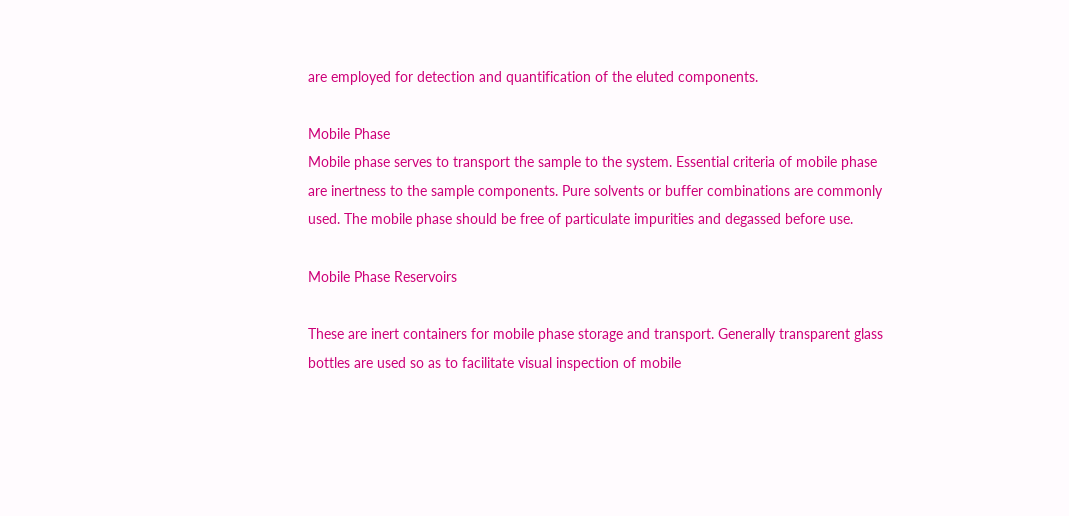are employed for detection and quantification of the eluted components.

Mobile Phase
Mobile phase serves to transport the sample to the system. Essential criteria of mobile phase
are inertness to the sample components. Pure solvents or buffer combinations are commonly
used. The mobile phase should be free of particulate impurities and degassed before use.

Mobile Phase Reservoirs

These are inert containers for mobile phase storage and transport. Generally transparent glass
bottles are used so as to facilitate visual inspection of mobile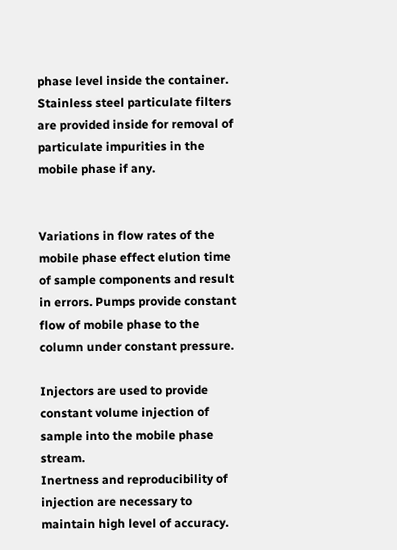phase level inside the container.
Stainless steel particulate filters are provided inside for removal of particulate impurities in the
mobile phase if any.


Variations in flow rates of the mobile phase effect elution time of sample components and result
in errors. Pumps provide constant flow of mobile phase to the column under constant pressure.

Injectors are used to provide constant volume injection of sample into the mobile phase stream.
Inertness and reproducibility of injection are necessary to maintain high level of accuracy.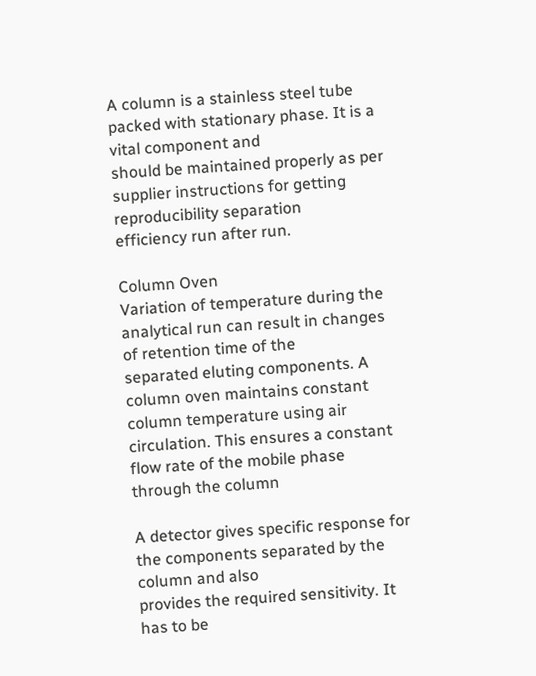A column is a stainless steel tube packed with stationary phase. It is a vital component and
should be maintained properly as per supplier instructions for getting reproducibility separation
efficiency run after run.

Column Oven
Variation of temperature during the analytical run can result in changes of retention time of the
separated eluting components. A column oven maintains constant column temperature using air
circulation. This ensures a constant flow rate of the mobile phase through the column

A detector gives specific response for the components separated by the column and also
provides the required sensitivity. It has to be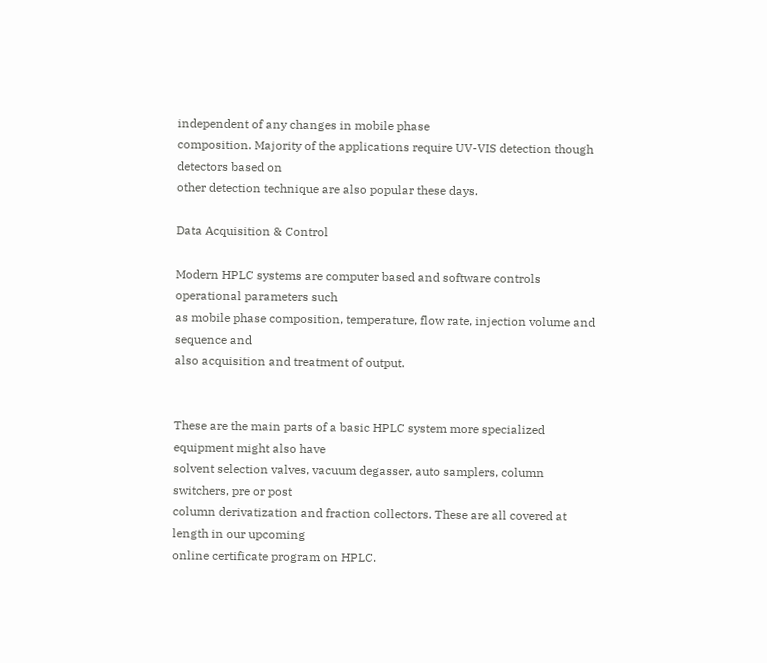independent of any changes in mobile phase
composition. Majority of the applications require UV-VIS detection though detectors based on
other detection technique are also popular these days.

Data Acquisition & Control

Modern HPLC systems are computer based and software controls operational parameters such
as mobile phase composition, temperature, flow rate, injection volume and sequence and
also acquisition and treatment of output.


These are the main parts of a basic HPLC system more specialized equipment might also have
solvent selection valves, vacuum degasser, auto samplers, column switchers, pre or post
column derivatization and fraction collectors. These are all covered at length in our upcoming
online certificate program on HPLC.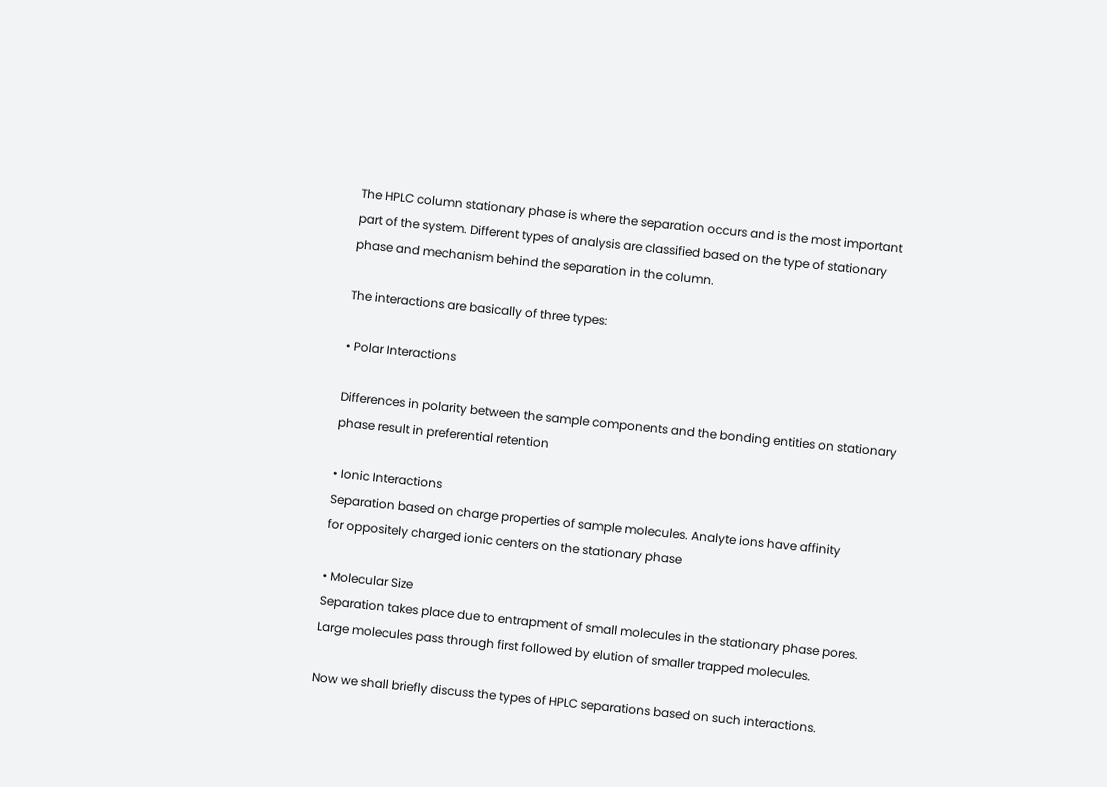The HPLC column stationary phase is where the separation occurs and is the most important
part of the system. Different types of analysis are classified based on the type of stationary
phase and mechanism behind the separation in the column.

The interactions are basically of three types:

• Polar Interactions

Differences in polarity between the sample components and the bonding entities on stationary
phase result in preferential retention

• Ionic Interactions
Separation based on charge properties of sample molecules. Analyte ions have affinity
for oppositely charged ionic centers on the stationary phase

• Molecular Size
Separation takes place due to entrapment of small molecules in the stationary phase pores.
Large molecules pass through first followed by elution of smaller trapped molecules.

Now we shall briefly discuss the types of HPLC separations based on such interactions.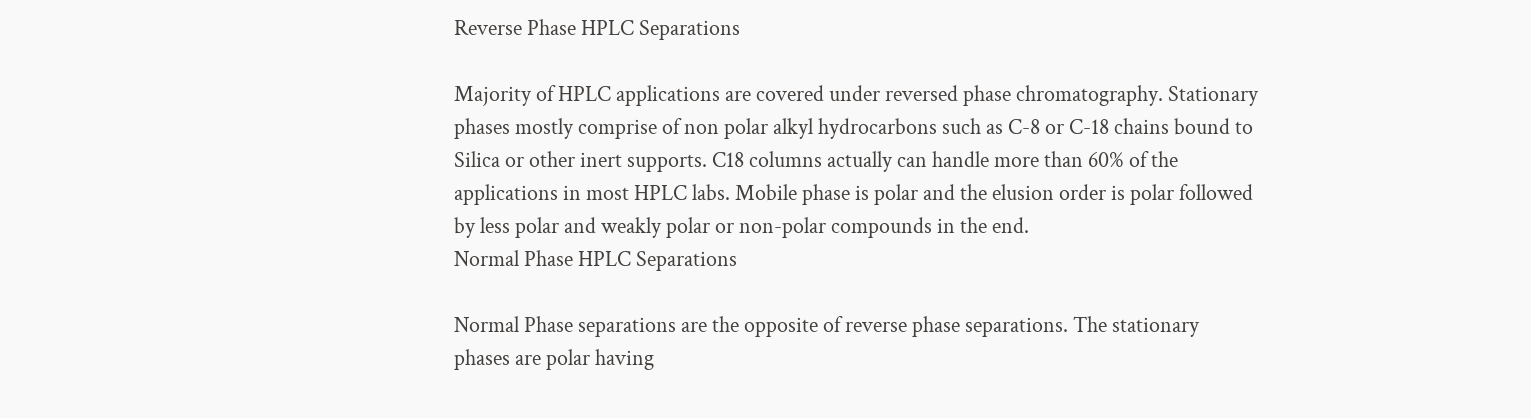Reverse Phase HPLC Separations

Majority of HPLC applications are covered under reversed phase chromatography. Stationary
phases mostly comprise of non polar alkyl hydrocarbons such as C-8 or C-18 chains bound to
Silica or other inert supports. C18 columns actually can handle more than 60% of the
applications in most HPLC labs. Mobile phase is polar and the elusion order is polar followed
by less polar and weakly polar or non-polar compounds in the end.
Normal Phase HPLC Separations

Normal Phase separations are the opposite of reverse phase separations. The stationary
phases are polar having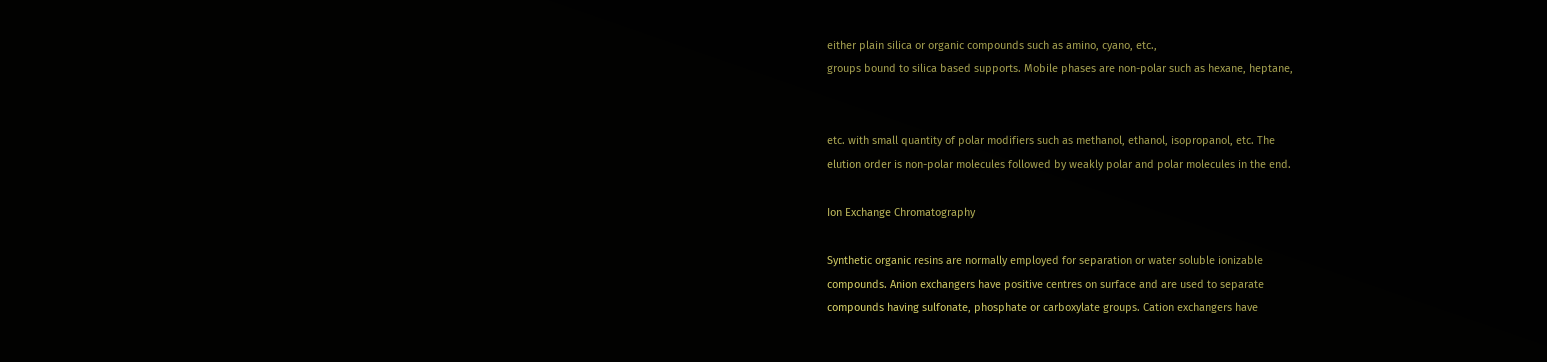either plain silica or organic compounds such as amino, cyano, etc.,
groups bound to silica based supports. Mobile phases are non-polar such as hexane, heptane,


etc. with small quantity of polar modifiers such as methanol, ethanol, isopropanol, etc. The
elution order is non-polar molecules followed by weakly polar and polar molecules in the end.

Ion Exchange Chromatography

Synthetic organic resins are normally employed for separation or water soluble ionizable
compounds. Anion exchangers have positive centres on surface and are used to separate
compounds having sulfonate, phosphate or carboxylate groups. Cation exchangers have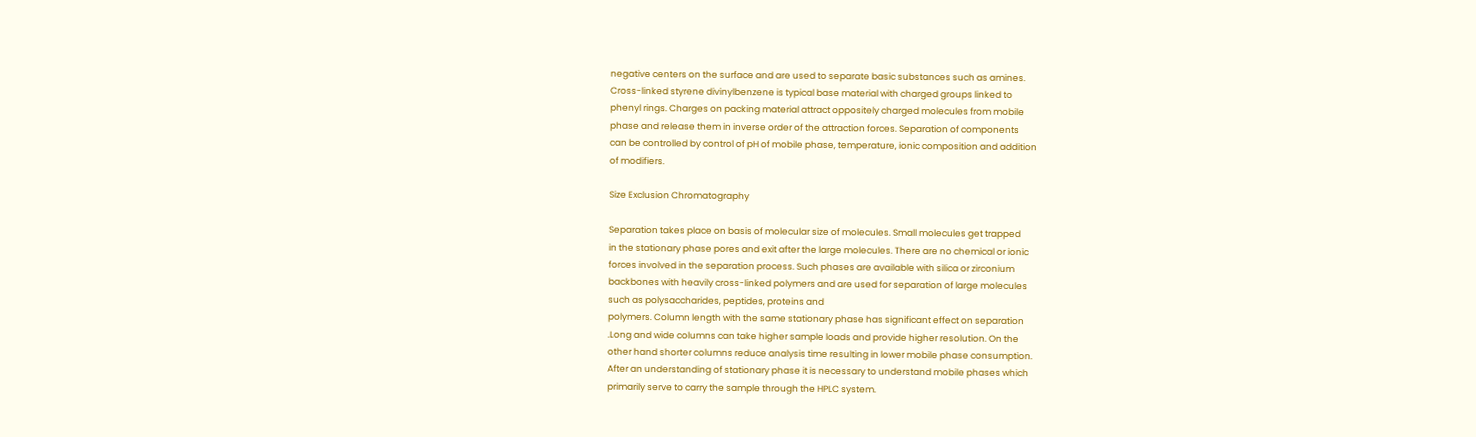negative centers on the surface and are used to separate basic substances such as amines.
Cross-linked styrene divinylbenzene is typical base material with charged groups linked to
phenyl rings. Charges on packing material attract oppositely charged molecules from mobile
phase and release them in inverse order of the attraction forces. Separation of components
can be controlled by control of pH of mobile phase, temperature, ionic composition and addition
of modifiers.

Size Exclusion Chromatography

Separation takes place on basis of molecular size of molecules. Small molecules get trapped
in the stationary phase pores and exit after the large molecules. There are no chemical or ionic
forces involved in the separation process. Such phases are available with silica or zirconium
backbones with heavily cross-linked polymers and are used for separation of large molecules
such as polysaccharides, peptides, proteins and
polymers. Column length with the same stationary phase has significant effect on separation
.Long and wide columns can take higher sample loads and provide higher resolution. On the
other hand shorter columns reduce analysis time resulting in lower mobile phase consumption.
After an understanding of stationary phase it is necessary to understand mobile phases which
primarily serve to carry the sample through the HPLC system.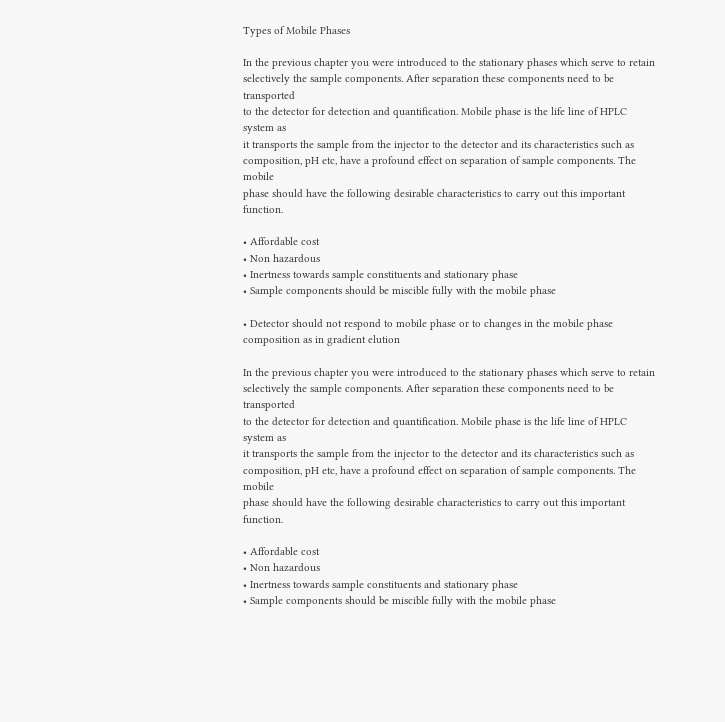Types of Mobile Phases

In the previous chapter you were introduced to the stationary phases which serve to retain
selectively the sample components. After separation these components need to be transported
to the detector for detection and quantification. Mobile phase is the life line of HPLC system as
it transports the sample from the injector to the detector and its characteristics such as
composition, pH etc, have a profound effect on separation of sample components. The mobile
phase should have the following desirable characteristics to carry out this important function.

• Affordable cost
• Non hazardous
• Inertness towards sample constituents and stationary phase
• Sample components should be miscible fully with the mobile phase

• Detector should not respond to mobile phase or to changes in the mobile phase
composition as in gradient elution

In the previous chapter you were introduced to the stationary phases which serve to retain
selectively the sample components. After separation these components need to be transported
to the detector for detection and quantification. Mobile phase is the life line of HPLC system as
it transports the sample from the injector to the detector and its characteristics such as
composition, pH etc, have a profound effect on separation of sample components. The mobile
phase should have the following desirable characteristics to carry out this important function.

• Affordable cost
• Non hazardous
• Inertness towards sample constituents and stationary phase
• Sample components should be miscible fully with the mobile phase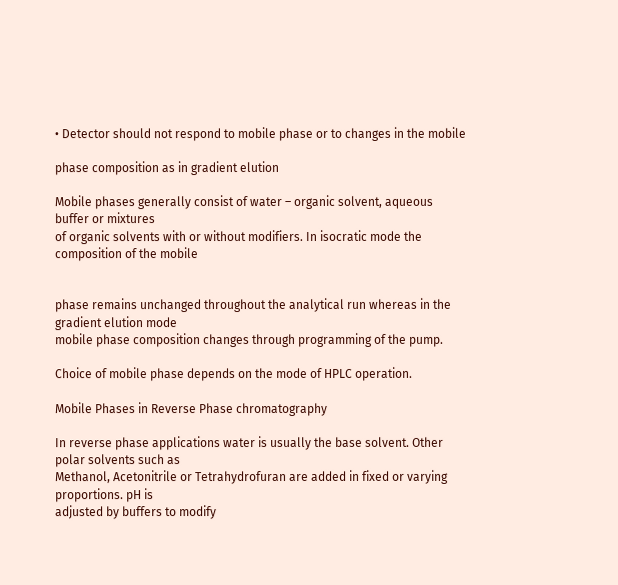• Detector should not respond to mobile phase or to changes in the mobile

phase composition as in gradient elution

Mobile phases generally consist of water – organic solvent, aqueous buffer or mixtures
of organic solvents with or without modifiers. In isocratic mode the composition of the mobile


phase remains unchanged throughout the analytical run whereas in the gradient elution mode
mobile phase composition changes through programming of the pump.

Choice of mobile phase depends on the mode of HPLC operation.

Mobile Phases in Reverse Phase chromatography

In reverse phase applications water is usually the base solvent. Other polar solvents such as
Methanol, Acetonitrile or Tetrahydrofuran are added in fixed or varying proportions. pH is
adjusted by buffers to modify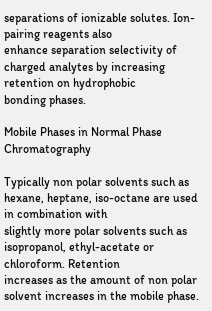separations of ionizable solutes. Ion-pairing reagents also
enhance separation selectivity of charged analytes by increasing retention on hydrophobic
bonding phases.

Mobile Phases in Normal Phase Chromatography

Typically non polar solvents such as hexane, heptane, iso-octane are used in combination with
slightly more polar solvents such as isopropanol, ethyl-acetate or chloroform. Retention
increases as the amount of non polar solvent increases in the mobile phase.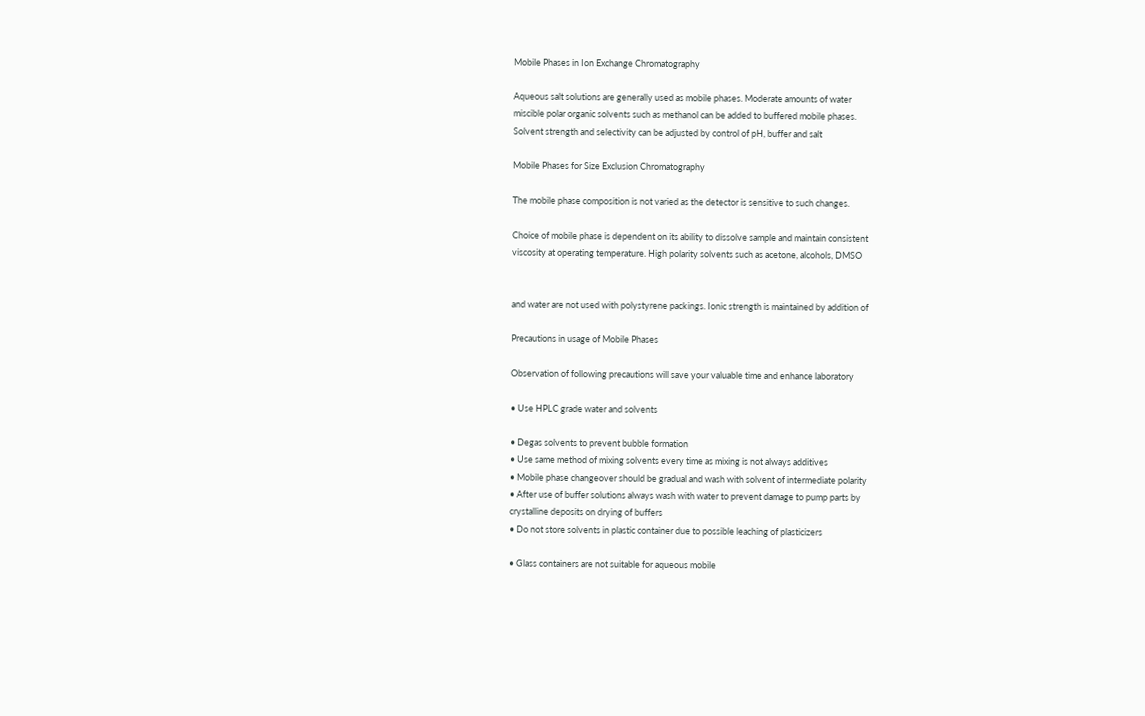Mobile Phases in Ion Exchange Chromatography

Aqueous salt solutions are generally used as mobile phases. Moderate amounts of water
miscible polar organic solvents such as methanol can be added to buffered mobile phases.
Solvent strength and selectivity can be adjusted by control of pH, buffer and salt

Mobile Phases for Size Exclusion Chromatography

The mobile phase composition is not varied as the detector is sensitive to such changes.

Choice of mobile phase is dependent on its ability to dissolve sample and maintain consistent
viscosity at operating temperature. High polarity solvents such as acetone, alcohols, DMSO


and water are not used with polystyrene packings. Ionic strength is maintained by addition of

Precautions in usage of Mobile Phases

Observation of following precautions will save your valuable time and enhance laboratory

• Use HPLC grade water and solvents

• Degas solvents to prevent bubble formation
• Use same method of mixing solvents every time as mixing is not always additives
• Mobile phase changeover should be gradual and wash with solvent of intermediate polarity
• After use of buffer solutions always wash with water to prevent damage to pump parts by
crystalline deposits on drying of buffers
• Do not store solvents in plastic container due to possible leaching of plasticizers

• Glass containers are not suitable for aqueous mobile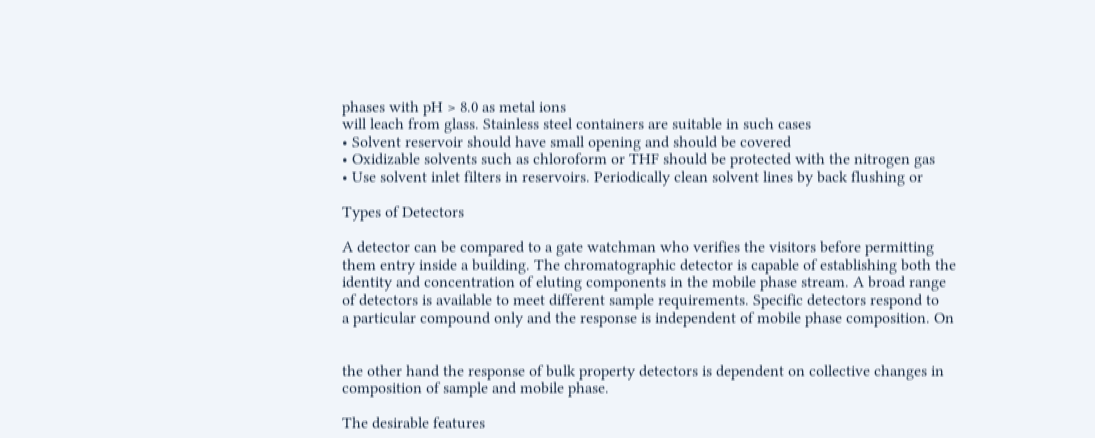phases with pH > 8.0 as metal ions
will leach from glass. Stainless steel containers are suitable in such cases
• Solvent reservoir should have small opening and should be covered
• Oxidizable solvents such as chloroform or THF should be protected with the nitrogen gas
• Use solvent inlet filters in reservoirs. Periodically clean solvent lines by back flushing or

Types of Detectors

A detector can be compared to a gate watchman who verifies the visitors before permitting
them entry inside a building. The chromatographic detector is capable of establishing both the
identity and concentration of eluting components in the mobile phase stream. A broad range
of detectors is available to meet different sample requirements. Specific detectors respond to
a particular compound only and the response is independent of mobile phase composition. On


the other hand the response of bulk property detectors is dependent on collective changes in
composition of sample and mobile phase.

The desirable features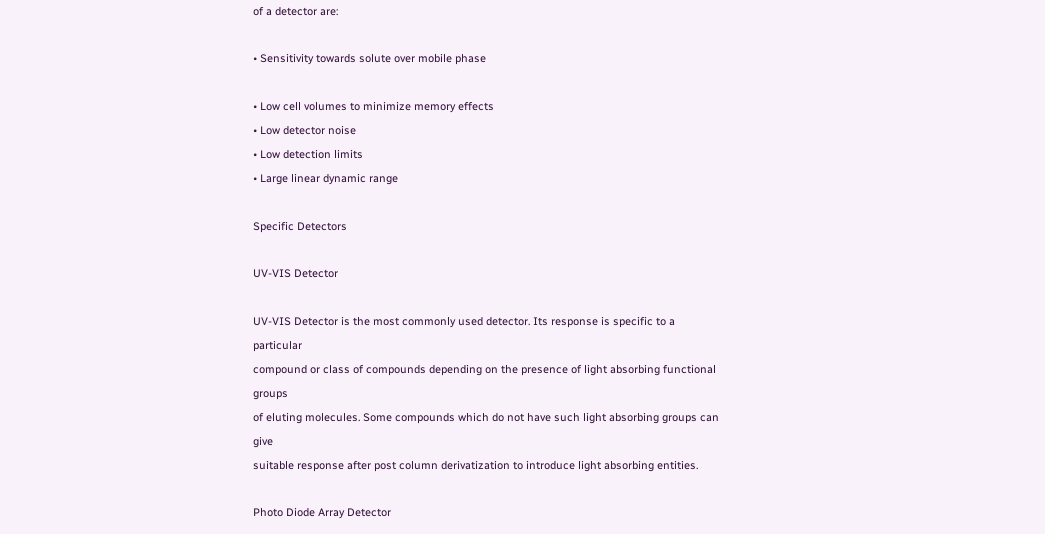of a detector are:

• Sensitivity towards solute over mobile phase

• Low cell volumes to minimize memory effects
• Low detector noise
• Low detection limits
• Large linear dynamic range

Specific Detectors

UV-VIS Detector

UV-VIS Detector is the most commonly used detector. Its response is specific to a particular
compound or class of compounds depending on the presence of light absorbing functional groups
of eluting molecules. Some compounds which do not have such light absorbing groups can give
suitable response after post column derivatization to introduce light absorbing entities.

Photo Diode Array Detector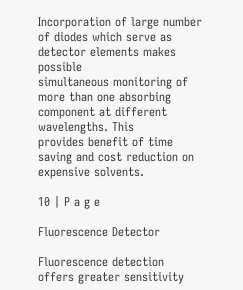Incorporation of large number of diodes which serve as detector elements makes possible
simultaneous monitoring of more than one absorbing component at different wavelengths. This
provides benefit of time saving and cost reduction on expensive solvents.

10 | P a g e

Fluorescence Detector

Fluorescence detection offers greater sensitivity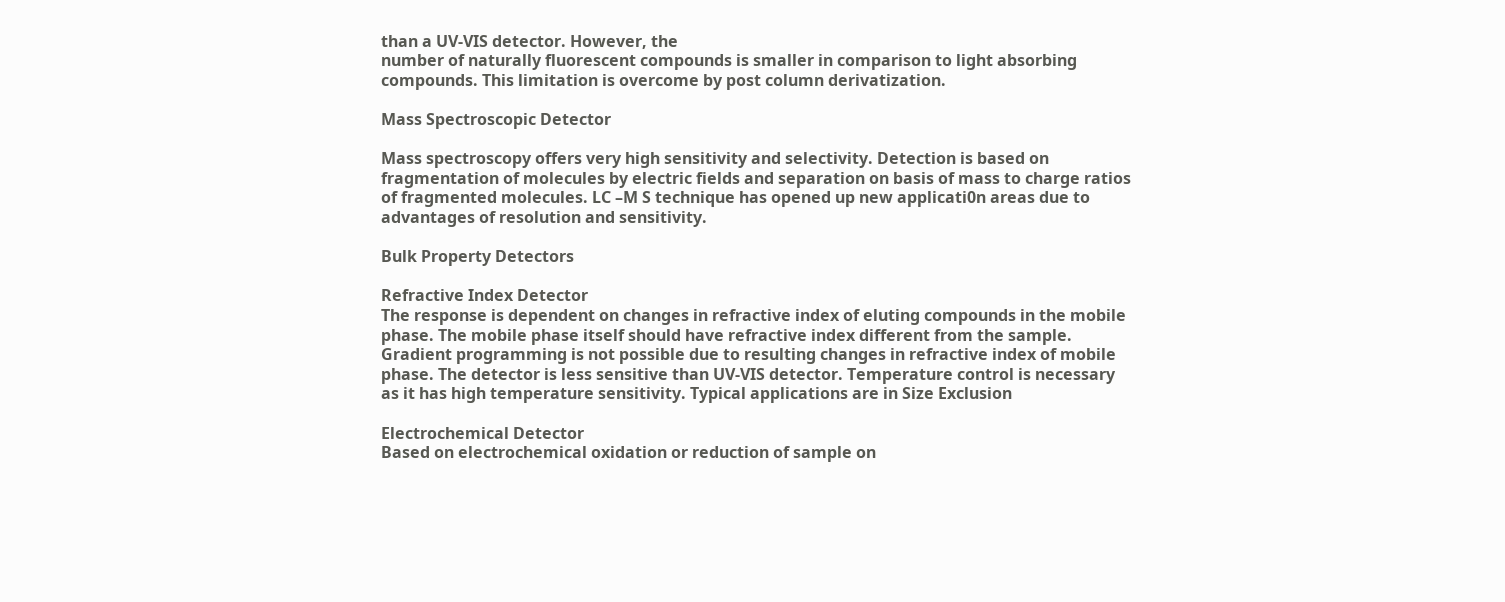than a UV-VIS detector. However, the
number of naturally fluorescent compounds is smaller in comparison to light absorbing
compounds. This limitation is overcome by post column derivatization.

Mass Spectroscopic Detector

Mass spectroscopy offers very high sensitivity and selectivity. Detection is based on
fragmentation of molecules by electric fields and separation on basis of mass to charge ratios
of fragmented molecules. LC –M S technique has opened up new applicati0n areas due to
advantages of resolution and sensitivity.

Bulk Property Detectors

Refractive Index Detector
The response is dependent on changes in refractive index of eluting compounds in the mobile
phase. The mobile phase itself should have refractive index different from the sample.
Gradient programming is not possible due to resulting changes in refractive index of mobile
phase. The detector is less sensitive than UV-VIS detector. Temperature control is necessary
as it has high temperature sensitivity. Typical applications are in Size Exclusion

Electrochemical Detector
Based on electrochemical oxidation or reduction of sample on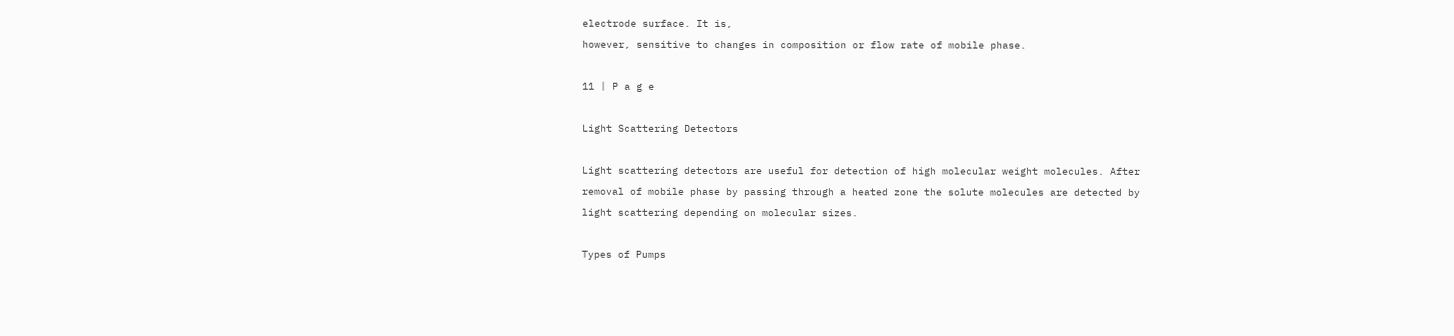electrode surface. It is,
however, sensitive to changes in composition or flow rate of mobile phase.

11 | P a g e

Light Scattering Detectors

Light scattering detectors are useful for detection of high molecular weight molecules. After
removal of mobile phase by passing through a heated zone the solute molecules are detected by
light scattering depending on molecular sizes.

Types of Pumps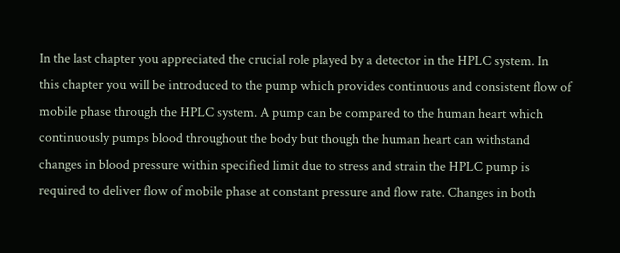In the last chapter you appreciated the crucial role played by a detector in the HPLC system. In
this chapter you will be introduced to the pump which provides continuous and consistent flow of
mobile phase through the HPLC system. A pump can be compared to the human heart which
continuously pumps blood throughout the body but though the human heart can withstand
changes in blood pressure within specified limit due to stress and strain the HPLC pump is
required to deliver flow of mobile phase at constant pressure and flow rate. Changes in both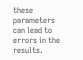these
parameters can lead to errors in the results.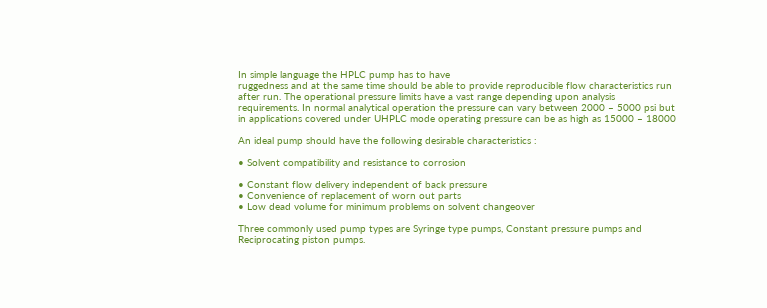In simple language the HPLC pump has to have
ruggedness and at the same time should be able to provide reproducible flow characteristics run
after run. The operational pressure limits have a vast range depending upon analysis
requirements. In normal analytical operation the pressure can vary between 2000 – 5000 psi but
in applications covered under UHPLC mode operating pressure can be as high as 15000 – 18000

An ideal pump should have the following desirable characteristics :

• Solvent compatibility and resistance to corrosion

• Constant flow delivery independent of back pressure
• Convenience of replacement of worn out parts
• Low dead volume for minimum problems on solvent changeover

Three commonly used pump types are Syringe type pumps, Constant pressure pumps and
Reciprocating piston pumps.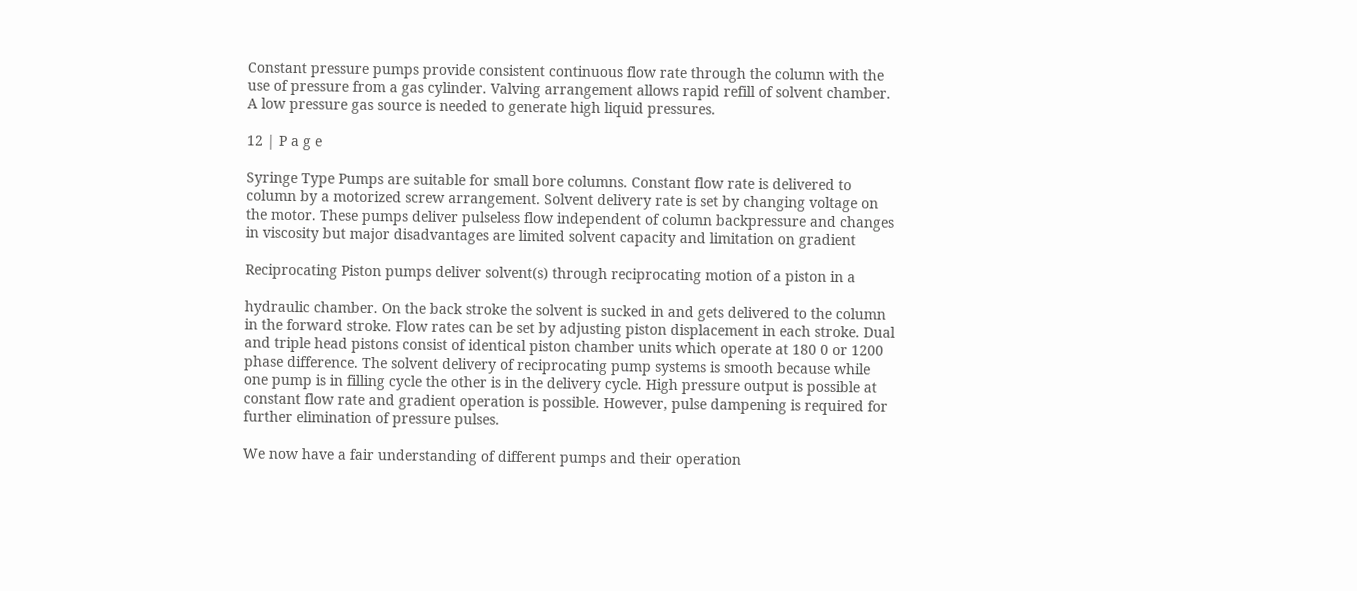Constant pressure pumps provide consistent continuous flow rate through the column with the
use of pressure from a gas cylinder. Valving arrangement allows rapid refill of solvent chamber.
A low pressure gas source is needed to generate high liquid pressures.

12 | P a g e

Syringe Type Pumps are suitable for small bore columns. Constant flow rate is delivered to
column by a motorized screw arrangement. Solvent delivery rate is set by changing voltage on
the motor. These pumps deliver pulseless flow independent of column backpressure and changes
in viscosity but major disadvantages are limited solvent capacity and limitation on gradient

Reciprocating Piston pumps deliver solvent(s) through reciprocating motion of a piston in a

hydraulic chamber. On the back stroke the solvent is sucked in and gets delivered to the column
in the forward stroke. Flow rates can be set by adjusting piston displacement in each stroke. Dual
and triple head pistons consist of identical piston chamber units which operate at 180 0 or 1200
phase difference. The solvent delivery of reciprocating pump systems is smooth because while
one pump is in filling cycle the other is in the delivery cycle. High pressure output is possible at
constant flow rate and gradient operation is possible. However, pulse dampening is required for
further elimination of pressure pulses.

We now have a fair understanding of different pumps and their operation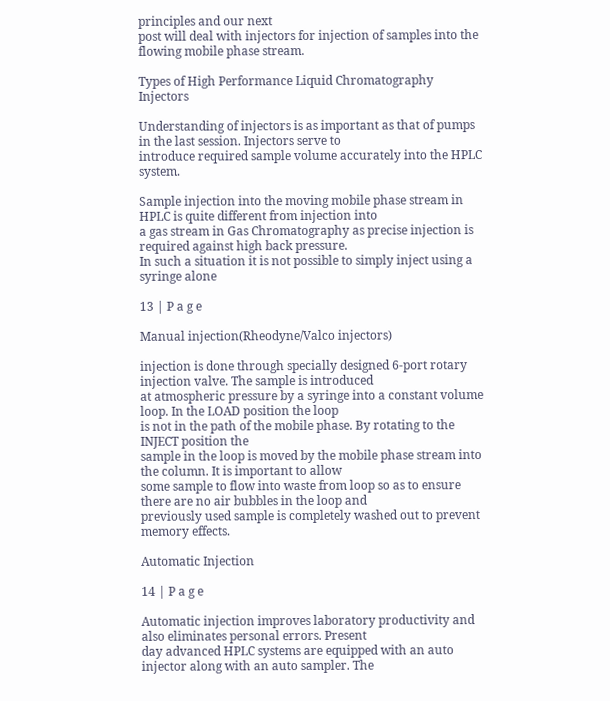principles and our next
post will deal with injectors for injection of samples into the flowing mobile phase stream.

Types of High Performance Liquid Chromatography Injectors

Understanding of injectors is as important as that of pumps in the last session. Injectors serve to
introduce required sample volume accurately into the HPLC system.

Sample injection into the moving mobile phase stream in HPLC is quite different from injection into
a gas stream in Gas Chromatography as precise injection is required against high back pressure.
In such a situation it is not possible to simply inject using a syringe alone

13 | P a g e

Manual injection(Rheodyne/Valco injectors)

injection is done through specially designed 6-port rotary injection valve. The sample is introduced
at atmospheric pressure by a syringe into a constant volume loop. In the LOAD position the loop
is not in the path of the mobile phase. By rotating to the INJECT position the
sample in the loop is moved by the mobile phase stream into the column. It is important to allow
some sample to flow into waste from loop so as to ensure there are no air bubbles in the loop and
previously used sample is completely washed out to prevent memory effects.

Automatic Injection

14 | P a g e

Automatic injection improves laboratory productivity and also eliminates personal errors. Present
day advanced HPLC systems are equipped with an auto injector along with an auto sampler. The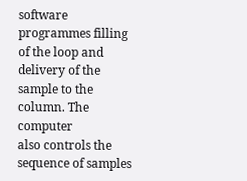software programmes filling of the loop and delivery of the sample to the column. The computer
also controls the sequence of samples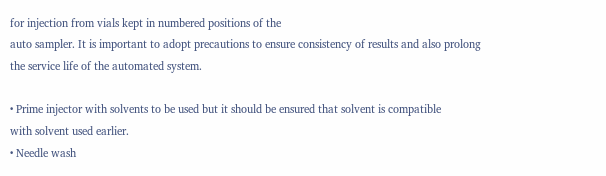for injection from vials kept in numbered positions of the
auto sampler. It is important to adopt precautions to ensure consistency of results and also prolong
the service life of the automated system.

• Prime injector with solvents to be used but it should be ensured that solvent is compatible
with solvent used earlier.
• Needle wash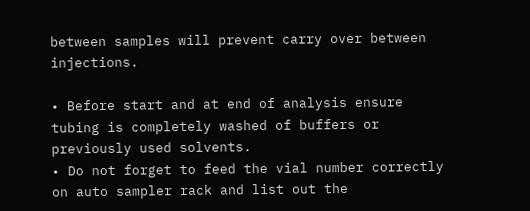between samples will prevent carry over between injections.

• Before start and at end of analysis ensure tubing is completely washed of buffers or
previously used solvents.
• Do not forget to feed the vial number correctly on auto sampler rack and list out the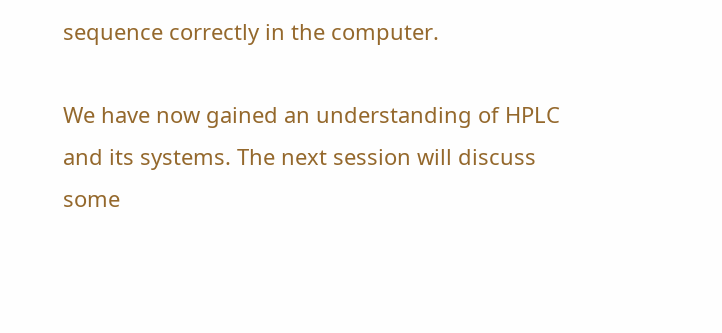sequence correctly in the computer.

We have now gained an understanding of HPLC and its systems. The next session will discuss
some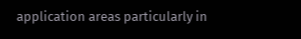application areas particularly in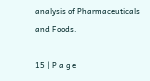analysis of Pharmaceuticals and Foods.

15 | P a g e